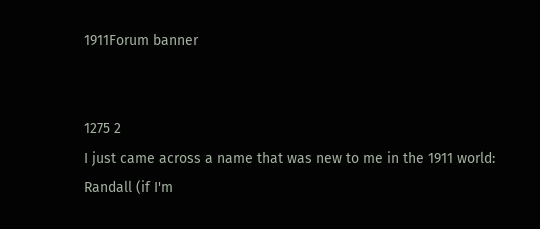1911Forum banner


1275 2
I just came across a name that was new to me in the 1911 world: Randall (if I'm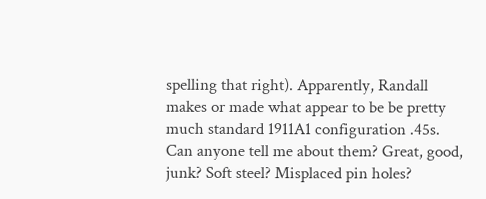spelling that right). Apparently, Randall makes or made what appear to be be pretty much standard 1911A1 configuration .45s. Can anyone tell me about them? Great, good, junk? Soft steel? Misplaced pin holes?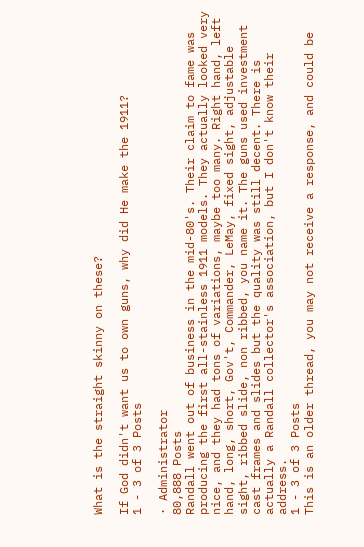What is the straight skinny on these?

If God didn't want us to own guns, why did He make the 1911?
1 - 3 of 3 Posts

· Administrator
80,888 Posts
Randall went out of business in the mid-80's. Their claim to fame was producing the first all-stainless 1911 models. They actually looked very nice, and they had tons of variations, maybe too many. Right hand, left hand, long, short, Gov't, Commander, LeMay, fixed sight, adjustable sight, ribbed slide, non ribbed, you name it. The guns used investment cast frames and slides but the quality was still decent. There is actually a Randall collector's association, but I don't know their address.
1 - 3 of 3 Posts
This is an older thread, you may not receive a response, and could be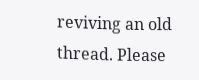reviving an old thread. Please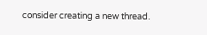consider creating a new thread.